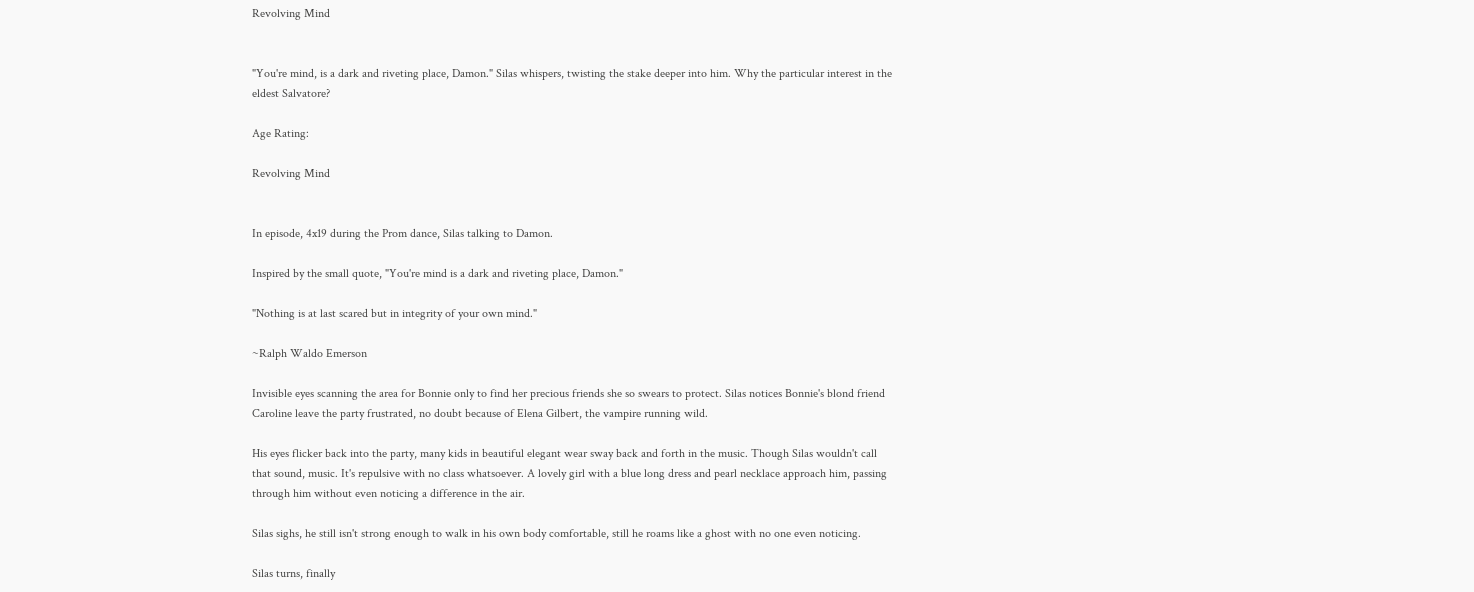Revolving Mind


"You're mind, is a dark and riveting place, Damon." Silas whispers, twisting the stake deeper into him. Why the particular interest in the eldest Salvatore?

Age Rating:

Revolving Mind


In episode, 4x19 during the Prom dance, Silas talking to Damon.

Inspired by the small quote, "You're mind is a dark and riveting place, Damon."

"Nothing is at last scared but in integrity of your own mind."

~Ralph Waldo Emerson

Invisible eyes scanning the area for Bonnie only to find her precious friends she so swears to protect. Silas notices Bonnie's blond friend Caroline leave the party frustrated, no doubt because of Elena Gilbert, the vampire running wild.

His eyes flicker back into the party, many kids in beautiful elegant wear sway back and forth in the music. Though Silas wouldn't call that sound, music. It's repulsive with no class whatsoever. A lovely girl with a blue long dress and pearl necklace approach him, passing through him without even noticing a difference in the air.

Silas sighs, he still isn't strong enough to walk in his own body comfortable, still he roams like a ghost with no one even noticing.

Silas turns, finally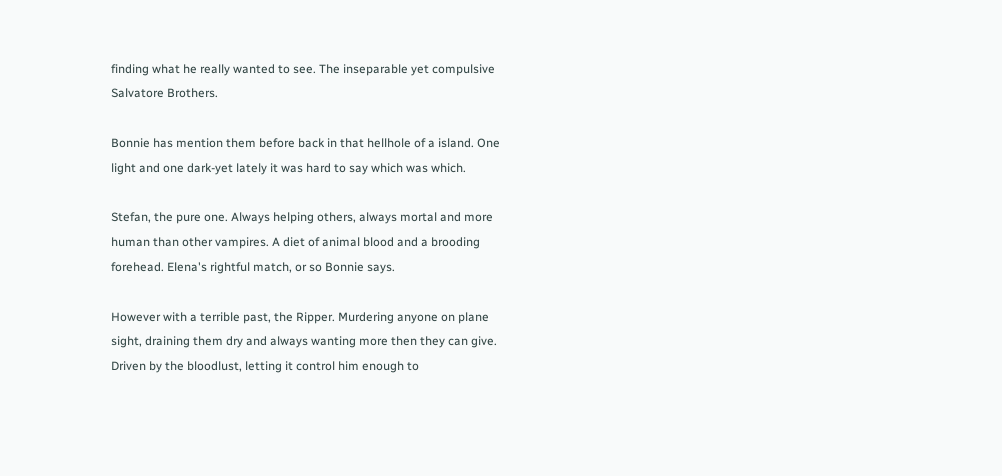finding what he really wanted to see. The inseparable yet compulsive Salvatore Brothers.

Bonnie has mention them before back in that hellhole of a island. One light and one dark-yet lately it was hard to say which was which.

Stefan, the pure one. Always helping others, always mortal and more human than other vampires. A diet of animal blood and a brooding forehead. Elena's rightful match, or so Bonnie says.

However with a terrible past, the Ripper. Murdering anyone on plane sight, draining them dry and always wanting more then they can give. Driven by the bloodlust, letting it control him enough to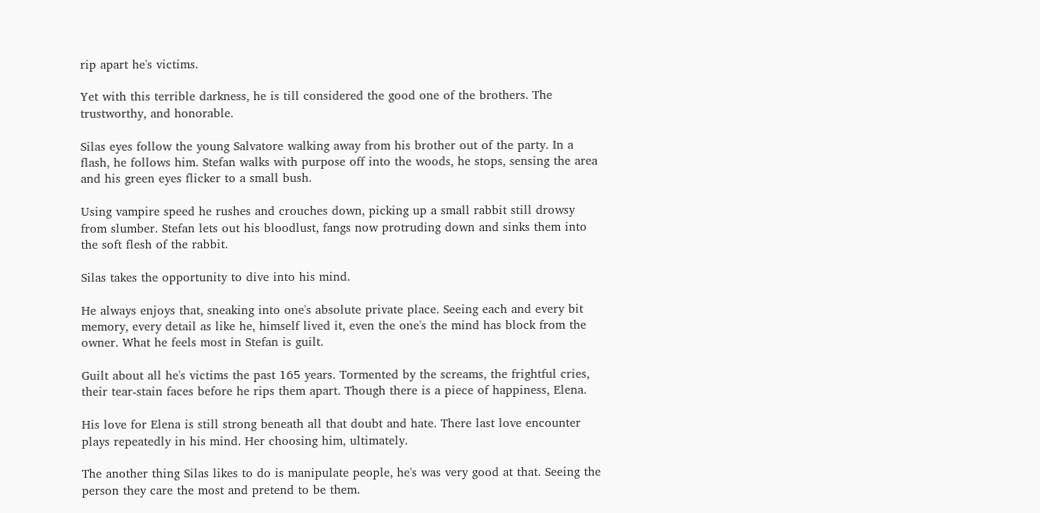rip apart he's victims.

Yet with this terrible darkness, he is till considered the good one of the brothers. The trustworthy, and honorable.

Silas eyes follow the young Salvatore walking away from his brother out of the party. In a flash, he follows him. Stefan walks with purpose off into the woods, he stops, sensing the area and his green eyes flicker to a small bush.

Using vampire speed he rushes and crouches down, picking up a small rabbit still drowsy from slumber. Stefan lets out his bloodlust, fangs now protruding down and sinks them into the soft flesh of the rabbit.

Silas takes the opportunity to dive into his mind.

He always enjoys that, sneaking into one's absolute private place. Seeing each and every bit memory, every detail as like he, himself lived it, even the one's the mind has block from the owner. What he feels most in Stefan is guilt.

Guilt about all he's victims the past 165 years. Tormented by the screams, the frightful cries, their tear-stain faces before he rips them apart. Though there is a piece of happiness, Elena.

His love for Elena is still strong beneath all that doubt and hate. There last love encounter plays repeatedly in his mind. Her choosing him, ultimately.

The another thing Silas likes to do is manipulate people, he's was very good at that. Seeing the person they care the most and pretend to be them.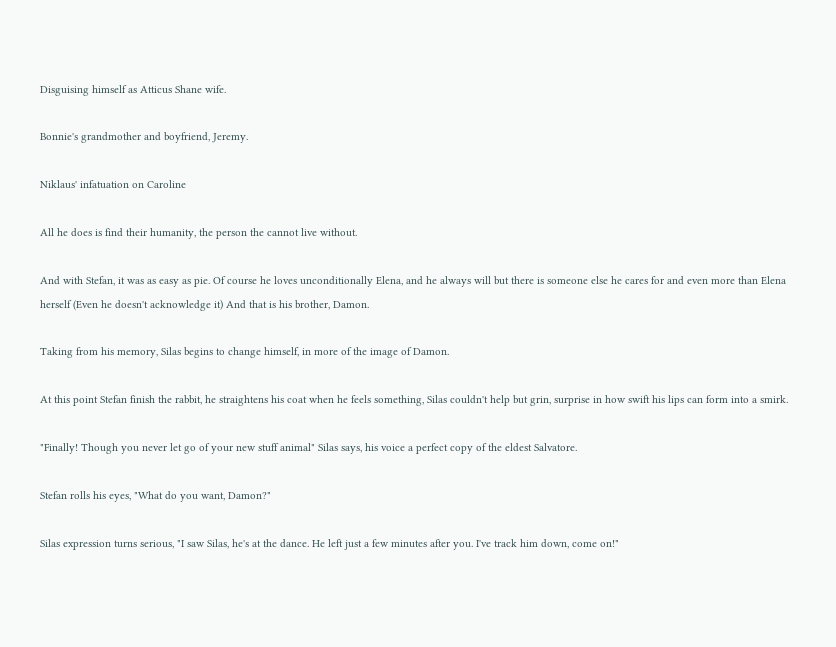Disguising himself as Atticus Shane wife.

Bonnie's grandmother and boyfriend, Jeremy.

Niklaus' infatuation on Caroline

All he does is find their humanity, the person the cannot live without.

And with Stefan, it was as easy as pie. Of course he loves unconditionally Elena, and he always will but there is someone else he cares for and even more than Elena herself (Even he doesn't acknowledge it) And that is his brother, Damon.

Taking from his memory, Silas begins to change himself, in more of the image of Damon.

At this point Stefan finish the rabbit, he straightens his coat when he feels something, Silas couldn't help but grin, surprise in how swift his lips can form into a smirk.

"Finally! Though you never let go of your new stuff animal" Silas says, his voice a perfect copy of the eldest Salvatore.

Stefan rolls his eyes, "What do you want, Damon?"

Silas expression turns serious, "I saw Silas, he's at the dance. He left just a few minutes after you. I've track him down, come on!"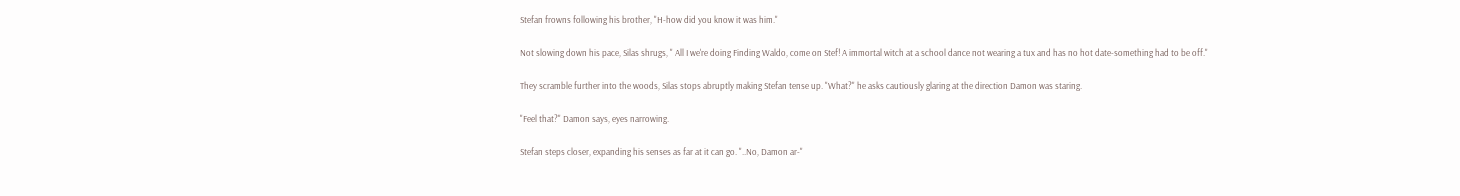Stefan frowns following his brother, "H-how did you know it was him."

Not slowing down his pace, Silas shrugs, " All I we're doing Finding Waldo, come on Stef! A immortal witch at a school dance not wearing a tux and has no hot date-something had to be off."

They scramble further into the woods, Silas stops abruptly making Stefan tense up. "What?" he asks cautiously glaring at the direction Damon was staring.

"Feel that?" Damon says, eyes narrowing.

Stefan steps closer, expanding his senses as far at it can go. "..No, Damon ar-"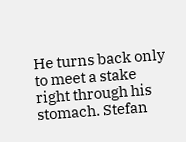He turns back only to meet a stake right through his stomach. Stefan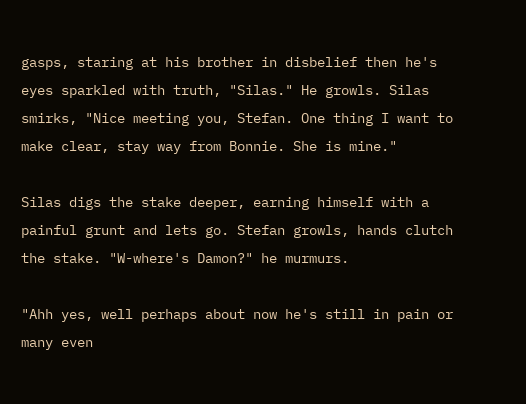gasps, staring at his brother in disbelief then he's eyes sparkled with truth, "Silas." He growls. Silas smirks, "Nice meeting you, Stefan. One thing I want to make clear, stay way from Bonnie. She is mine."

Silas digs the stake deeper, earning himself with a painful grunt and lets go. Stefan growls, hands clutch the stake. "W-where's Damon?" he murmurs.

"Ahh yes, well perhaps about now he's still in pain or many even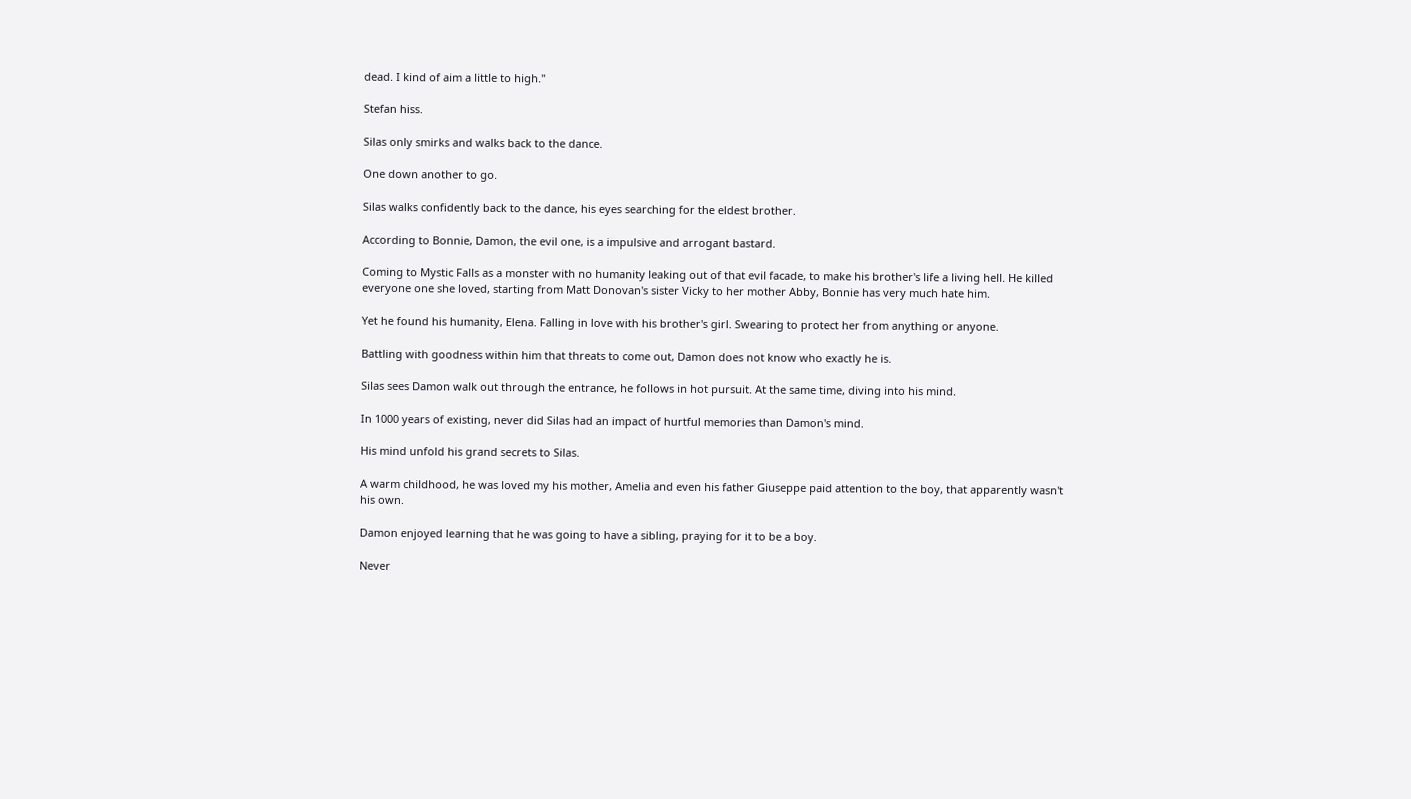dead. I kind of aim a little to high."

Stefan hiss.

Silas only smirks and walks back to the dance.

One down another to go.

Silas walks confidently back to the dance, his eyes searching for the eldest brother.

According to Bonnie, Damon, the evil one, is a impulsive and arrogant bastard.

Coming to Mystic Falls as a monster with no humanity leaking out of that evil facade, to make his brother's life a living hell. He killed everyone one she loved, starting from Matt Donovan's sister Vicky to her mother Abby, Bonnie has very much hate him.

Yet he found his humanity, Elena. Falling in love with his brother's girl. Swearing to protect her from anything or anyone.

Battling with goodness within him that threats to come out, Damon does not know who exactly he is.

Silas sees Damon walk out through the entrance, he follows in hot pursuit. At the same time, diving into his mind.

In 1000 years of existing, never did Silas had an impact of hurtful memories than Damon's mind.

His mind unfold his grand secrets to Silas.

A warm childhood, he was loved my his mother, Amelia and even his father Giuseppe paid attention to the boy, that apparently wasn't his own.

Damon enjoyed learning that he was going to have a sibling, praying for it to be a boy.

Never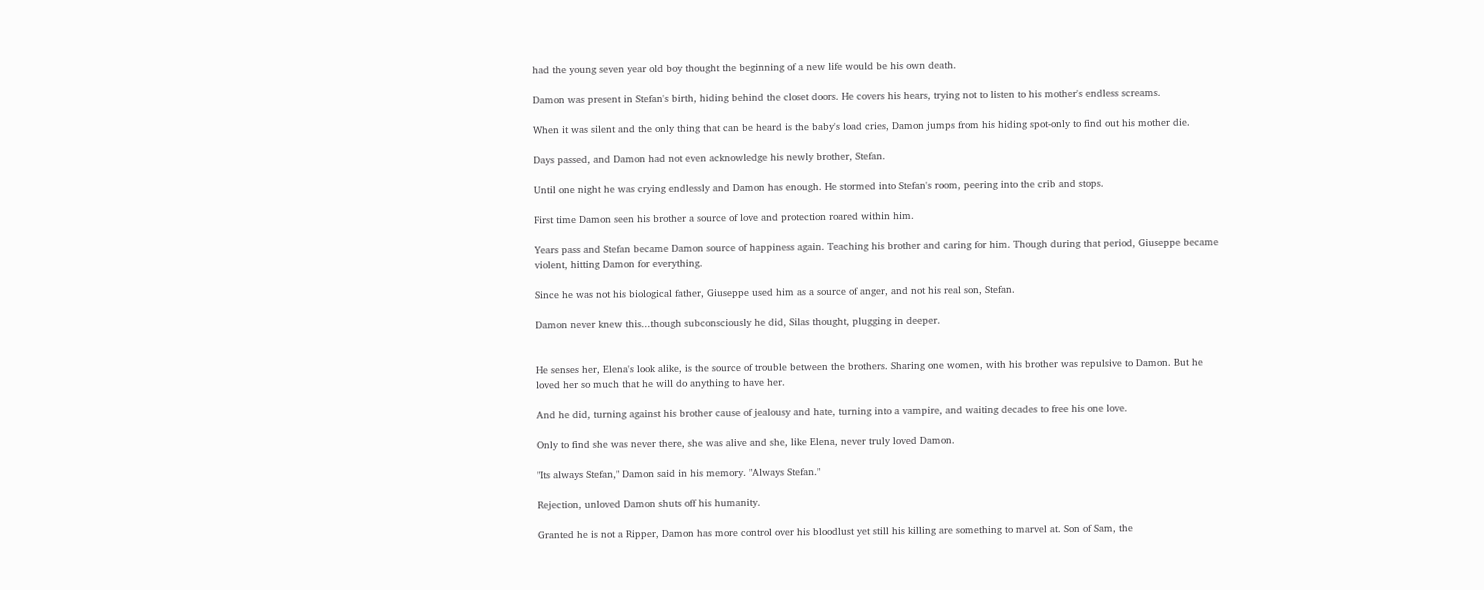had the young seven year old boy thought the beginning of a new life would be his own death.

Damon was present in Stefan's birth, hiding behind the closet doors. He covers his hears, trying not to listen to his mother's endless screams.

When it was silent and the only thing that can be heard is the baby's load cries, Damon jumps from his hiding spot-only to find out his mother die.

Days passed, and Damon had not even acknowledge his newly brother, Stefan.

Until one night he was crying endlessly and Damon has enough. He stormed into Stefan's room, peering into the crib and stops.

First time Damon seen his brother a source of love and protection roared within him.

Years pass and Stefan became Damon source of happiness again. Teaching his brother and caring for him. Though during that period, Giuseppe became violent, hitting Damon for everything.

Since he was not his biological father, Giuseppe used him as a source of anger, and not his real son, Stefan.

Damon never knew this...though subconsciously he did, Silas thought, plugging in deeper.


He senses her, Elena's look alike, is the source of trouble between the brothers. Sharing one women, with his brother was repulsive to Damon. But he loved her so much that he will do anything to have her.

And he did, turning against his brother cause of jealousy and hate, turning into a vampire, and waiting decades to free his one love.

Only to find she was never there, she was alive and she, like Elena, never truly loved Damon.

"Its always Stefan," Damon said in his memory. "Always Stefan."

Rejection, unloved Damon shuts off his humanity.

Granted he is not a Ripper, Damon has more control over his bloodlust yet still his killing are something to marvel at. Son of Sam, the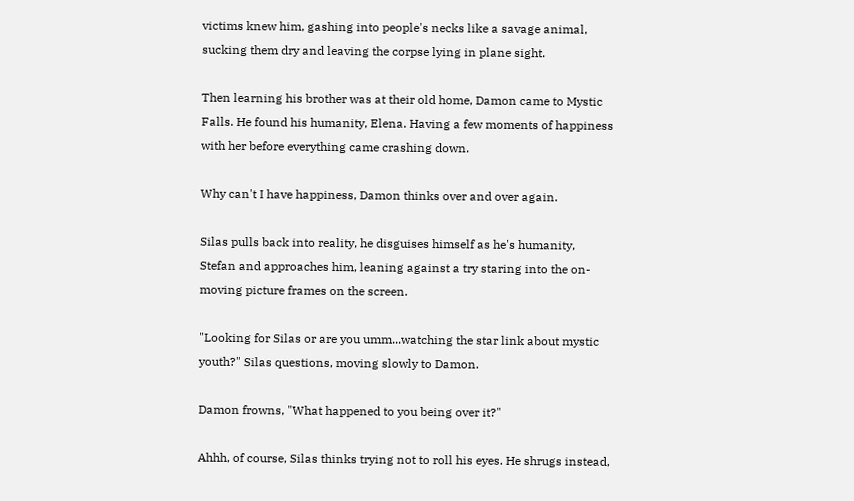victims knew him, gashing into people's necks like a savage animal, sucking them dry and leaving the corpse lying in plane sight.

Then learning his brother was at their old home, Damon came to Mystic Falls. He found his humanity, Elena. Having a few moments of happiness with her before everything came crashing down.

Why can't I have happiness, Damon thinks over and over again.

Silas pulls back into reality, he disguises himself as he's humanity, Stefan and approaches him, leaning against a try staring into the on-moving picture frames on the screen.

"Looking for Silas or are you umm...watching the star link about mystic youth?" Silas questions, moving slowly to Damon.

Damon frowns, "What happened to you being over it?"

Ahhh, of course, Silas thinks trying not to roll his eyes. He shrugs instead,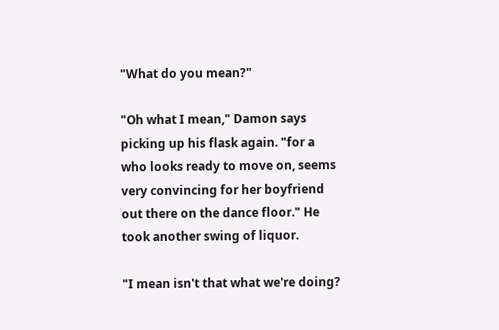"What do you mean?"

"Oh what I mean," Damon says picking up his flask again. "for a who looks ready to move on, seems very convincing for her boyfriend out there on the dance floor." He took another swing of liquor.

"I mean isn't that what we're doing?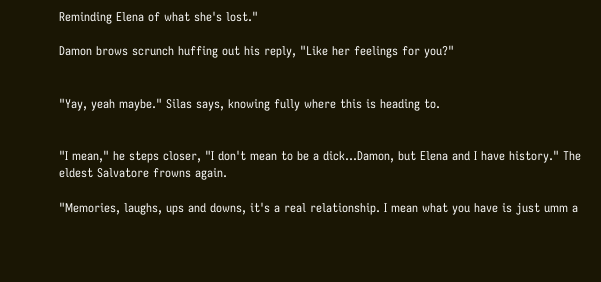Reminding Elena of what she's lost."

Damon brows scrunch huffing out his reply, "Like her feelings for you?"


"Yay, yeah maybe." Silas says, knowing fully where this is heading to.


"I mean," he steps closer, "I don't mean to be a dick...Damon, but Elena and I have history." The eldest Salvatore frowns again.

"Memories, laughs, ups and downs, it's a real relationship. I mean what you have is just umm a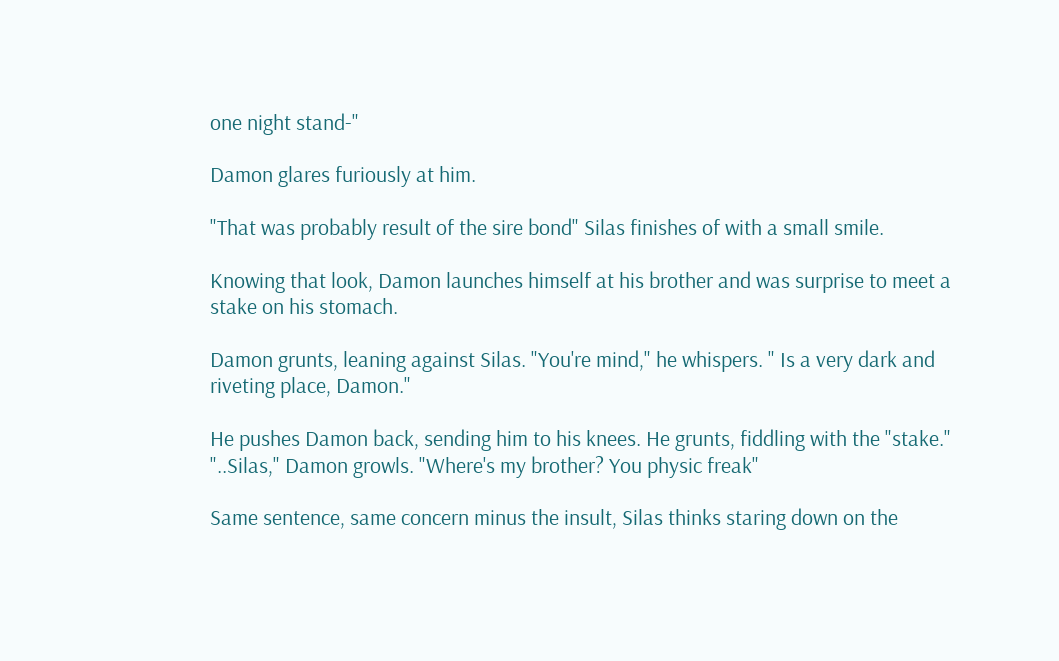one night stand-"

Damon glares furiously at him.

"That was probably result of the sire bond" Silas finishes of with a small smile.

Knowing that look, Damon launches himself at his brother and was surprise to meet a stake on his stomach.

Damon grunts, leaning against Silas. "You're mind," he whispers. " Is a very dark and riveting place, Damon."

He pushes Damon back, sending him to his knees. He grunts, fiddling with the "stake." "..Silas," Damon growls. "Where's my brother? You physic freak"

Same sentence, same concern minus the insult, Silas thinks staring down on the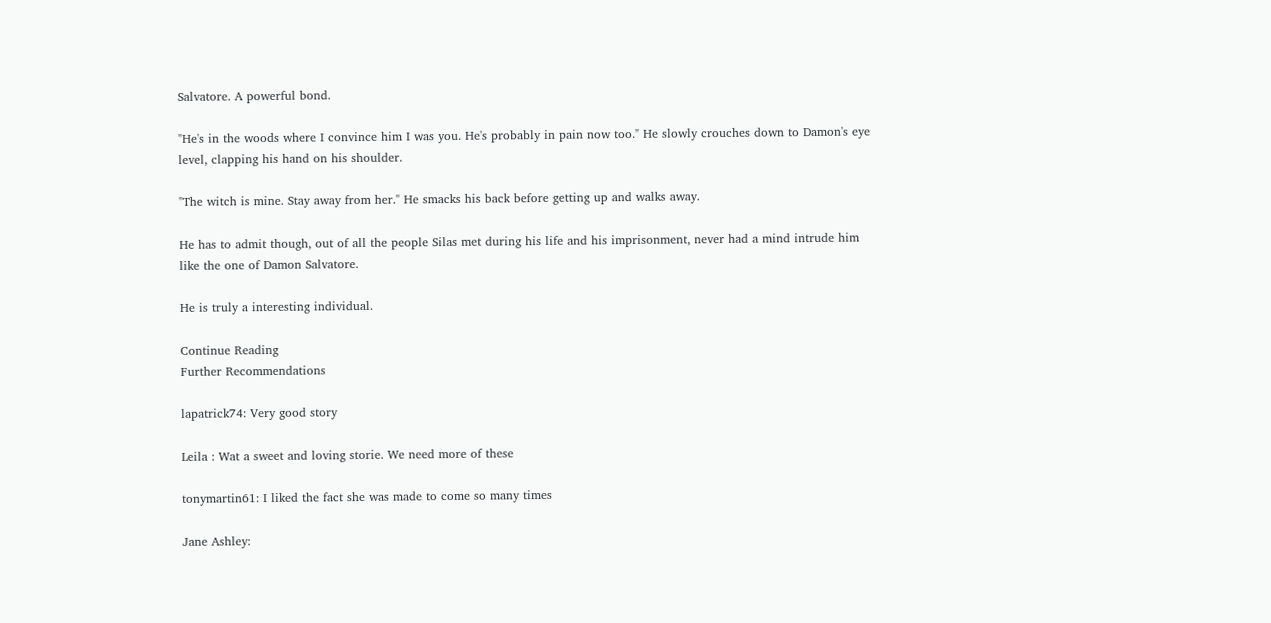Salvatore. A powerful bond.

"He's in the woods where I convince him I was you. He's probably in pain now too." He slowly crouches down to Damon's eye level, clapping his hand on his shoulder.

"The witch is mine. Stay away from her." He smacks his back before getting up and walks away.

He has to admit though, out of all the people Silas met during his life and his imprisonment, never had a mind intrude him like the one of Damon Salvatore.

He is truly a interesting individual.

Continue Reading
Further Recommendations

lapatrick74: Very good story

Leila : Wat a sweet and loving storie. We need more of these

tonymartin61: I liked the fact she was made to come so many times

Jane Ashley: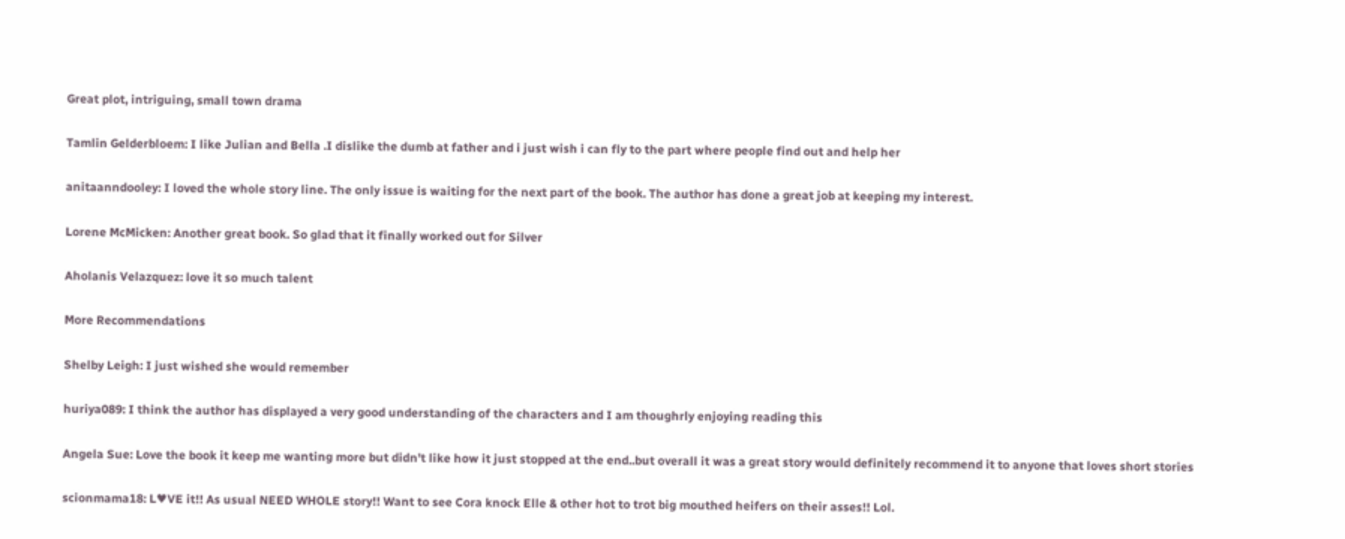Great plot, intriguing, small town drama

Tamlin Gelderbloem: I like Julian and Bella .I dislike the dumb at father and i just wish i can fly to the part where people find out and help her

anitaanndooley: I loved the whole story line. The only issue is waiting for the next part of the book. The author has done a great job at keeping my interest.

Lorene McMicken: Another great book. So glad that it finally worked out for Silver

Aholanis Velazquez: love it so much talent

More Recommendations

Shelby Leigh: I just wished she would remember

huriya089: I think the author has displayed a very good understanding of the characters and I am thoughrly enjoying reading this

Angela Sue: Love the book it keep me wanting more but didn't like how it just stopped at the end..but overall it was a great story would definitely recommend it to anyone that loves short stories

scionmama18: L♥VE it!! As usual NEED WHOLE story!! Want to see Cora knock Elle & other hot to trot big mouthed heifers on their asses!! Lol.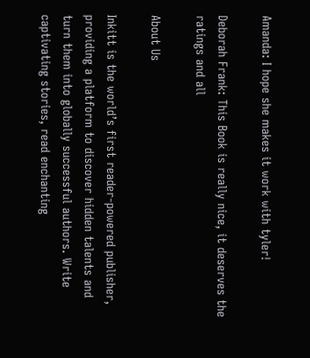Amanda: I hope she makes it work with tyler!

Deborah Frank: This Book is really nice, it deserves the ratings and all

About Us

Inkitt is the world’s first reader-powered publisher, providing a platform to discover hidden talents and turn them into globally successful authors. Write captivating stories, read enchanting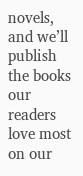novels, and we’ll publish the books our readers love most on our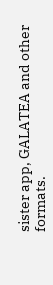sister app, GALATEA and other formats.